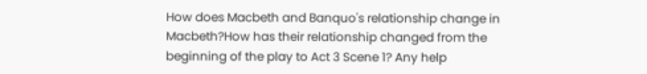How does Macbeth and Banquo's relationship change in Macbeth?How has their relationship changed from the beginning of the play to Act 3 Scene 1? Any help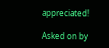appreciated!

Asked on by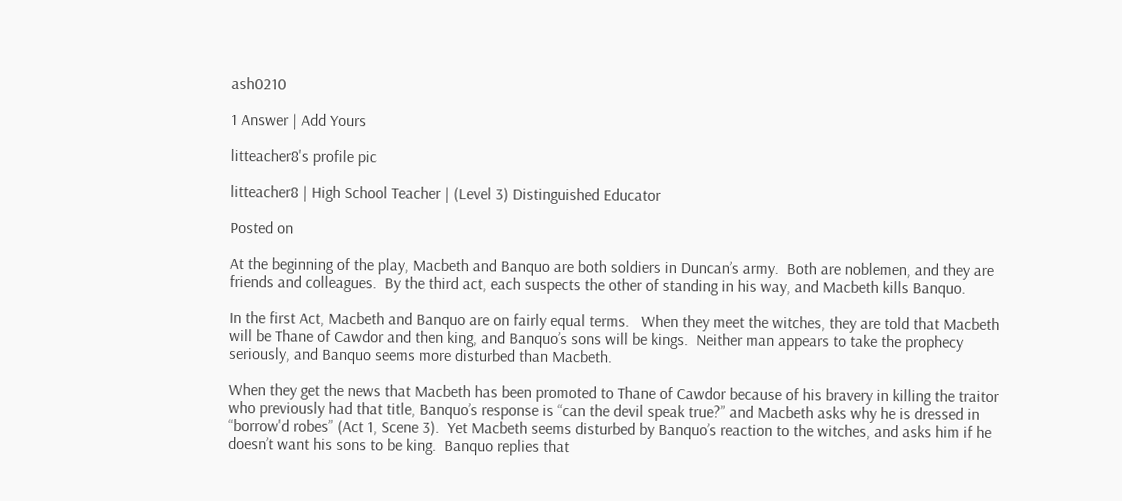ash0210

1 Answer | Add Yours

litteacher8's profile pic

litteacher8 | High School Teacher | (Level 3) Distinguished Educator

Posted on

At the beginning of the play, Macbeth and Banquo are both soldiers in Duncan’s army.  Both are noblemen, and they are friends and colleagues.  By the third act, each suspects the other of standing in his way, and Macbeth kills Banquo.

In the first Act, Macbeth and Banquo are on fairly equal terms.   When they meet the witches, they are told that Macbeth will be Thane of Cawdor and then king, and Banquo’s sons will be kings.  Neither man appears to take the prophecy seriously, and Banquo seems more disturbed than Macbeth.

When they get the news that Macbeth has been promoted to Thane of Cawdor because of his bravery in killing the traitor who previously had that title, Banquo’s response is “can the devil speak true?” and Macbeth asks why he is dressed in “borrow'd robes” (Act 1, Scene 3).  Yet Macbeth seems disturbed by Banquo’s reaction to the witches, and asks him if he doesn’t want his sons to be king.  Banquo replies that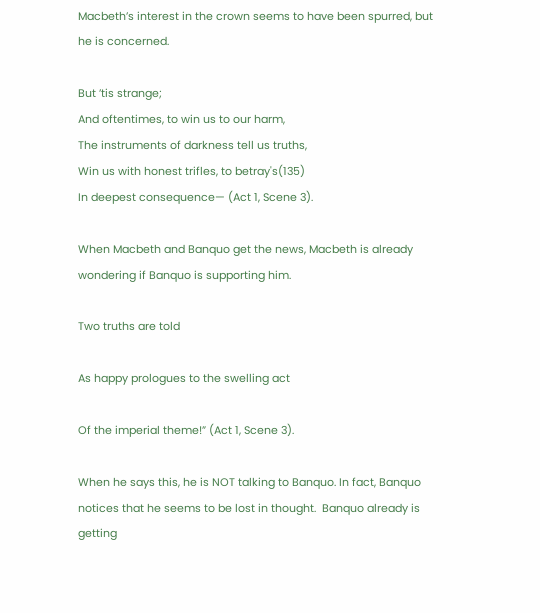Macbeth’s interest in the crown seems to have been spurred, but he is concerned.

But ’tis strange;
And oftentimes, to win us to our harm,
The instruments of darkness tell us truths,
Win us with honest trifles, to betray's(135)
In deepest consequence— (Act 1, Scene 3).

When Macbeth and Banquo get the news, Macbeth is already wondering if Banquo is supporting him.

Two truths are told

As happy prologues to the swelling act

Of the imperial theme!” (Act 1, Scene 3).

When he says this, he is NOT talking to Banquo. In fact, Banquo notices that he seems to be lost in thought.  Banquo already is getting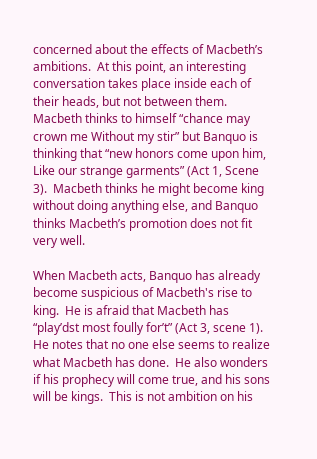concerned about the effects of Macbeth’s ambitions.  At this point, an interesting conversation takes place inside each of their heads, but not between them.  Macbeth thinks to himself “chance may crown me Without my stir” but Banquo is thinking that “new honors come upon him, Like our strange garments” (Act 1, Scene 3).  Macbeth thinks he might become king without doing anything else, and Banquo thinks Macbeth’s promotion does not fit very well.

When Macbeth acts, Banquo has already become suspicious of Macbeth's rise to king.  He is afraid that Macbeth has “play’dst most foully for’t” (Act 3, scene 1).  He notes that no one else seems to realize what Macbeth has done.  He also wonders if his prophecy will come true, and his sons will be kings.  This is not ambition on his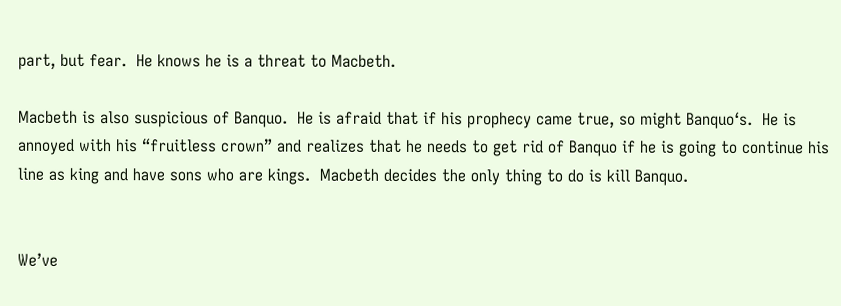part, but fear.  He knows he is a threat to Macbeth.

Macbeth is also suspicious of Banquo.  He is afraid that if his prophecy came true, so might Banquo‘s.  He is annoyed with his “fruitless crown” and realizes that he needs to get rid of Banquo if he is going to continue his line as king and have sons who are kings.  Macbeth decides the only thing to do is kill Banquo.


We’ve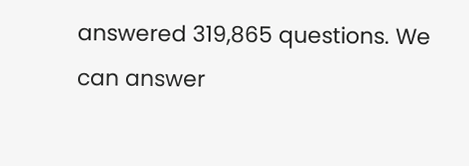answered 319,865 questions. We can answer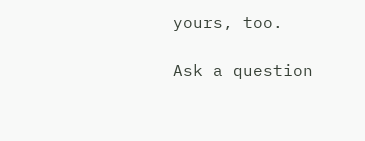yours, too.

Ask a question